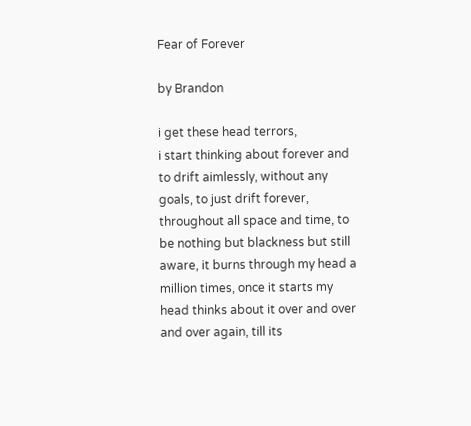Fear of Forever

by Brandon

i get these head terrors,
i start thinking about forever and to drift aimlessly, without any goals, to just drift forever, throughout all space and time, to be nothing but blackness but still aware, it burns through my head a million times, once it starts my head thinks about it over and over and over again, till its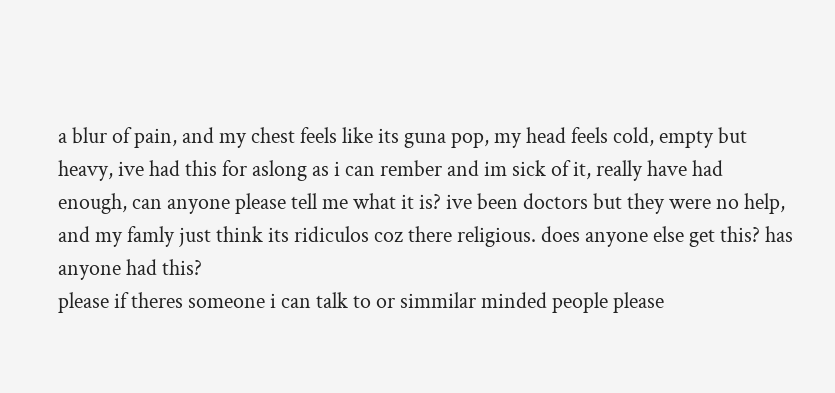a blur of pain, and my chest feels like its guna pop, my head feels cold, empty but heavy, ive had this for aslong as i can rember and im sick of it, really have had enough, can anyone please tell me what it is? ive been doctors but they were no help, and my famly just think its ridiculos coz there religious. does anyone else get this? has anyone had this?
please if theres someone i can talk to or simmilar minded people please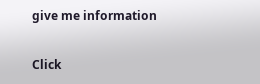give me information

Click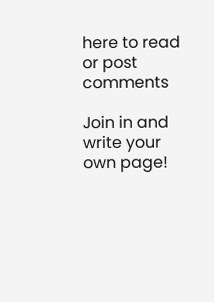here to read or post comments

Join in and write your own page!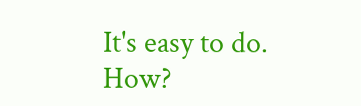It's easy to do. How?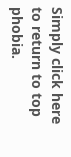Simply click here to return to top phobia.